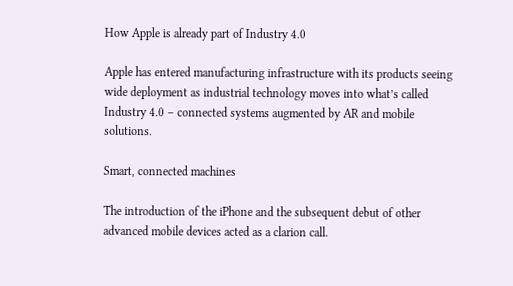How Apple is already part of Industry 4.0

Apple has entered manufacturing infrastructure with its products seeing wide deployment as industrial technology moves into what’s called Industry 4.0 – connected systems augmented by AR and mobile solutions.

Smart, connected machines

The introduction of the iPhone and the subsequent debut of other advanced mobile devices acted as a clarion call.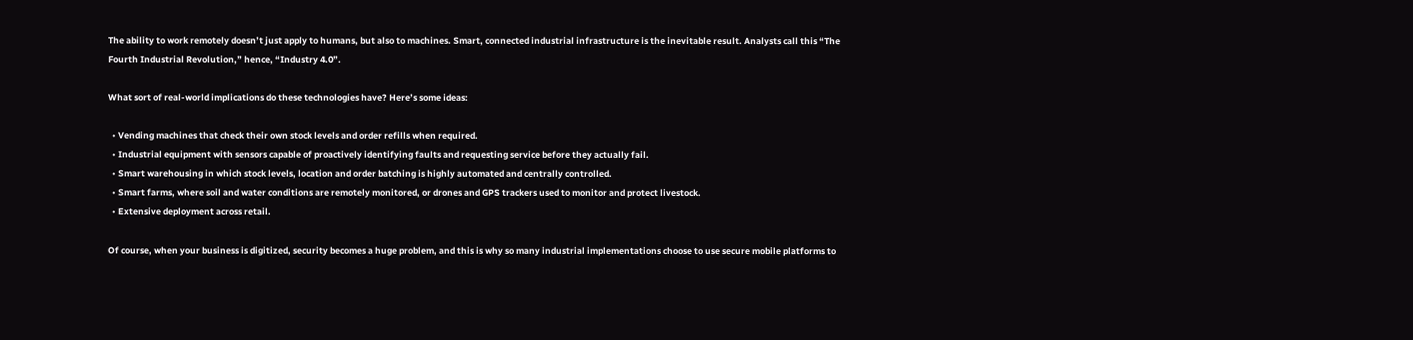The ability to work remotely doesn’t just apply to humans, but also to machines. Smart, connected industrial infrastructure is the inevitable result. Analysts call this “The Fourth Industrial Revolution,” hence, “Industry 4.0”.

What sort of real-world implications do these technologies have? Here’s some ideas:

  • Vending machines that check their own stock levels and order refills when required.
  • Industrial equipment with sensors capable of proactively identifying faults and requesting service before they actually fail.
  • Smart warehousing in which stock levels, location and order batching is highly automated and centrally controlled.
  • Smart farms, where soil and water conditions are remotely monitored, or drones and GPS trackers used to monitor and protect livestock.
  • Extensive deployment across retail.

Of course, when your business is digitized, security becomes a huge problem, and this is why so many industrial implementations choose to use secure mobile platforms to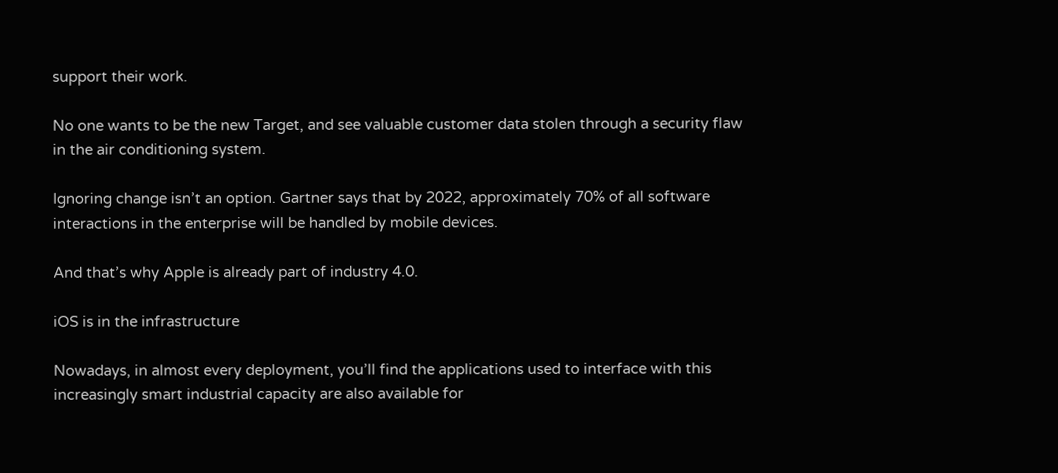support their work.

No one wants to be the new Target, and see valuable customer data stolen through a security flaw in the air conditioning system.

Ignoring change isn’t an option. Gartner says that by 2022, approximately 70% of all software interactions in the enterprise will be handled by mobile devices.

And that’s why Apple is already part of industry 4.0.

iOS is in the infrastructure

Nowadays, in almost every deployment, you’ll find the applications used to interface with this increasingly smart industrial capacity are also available for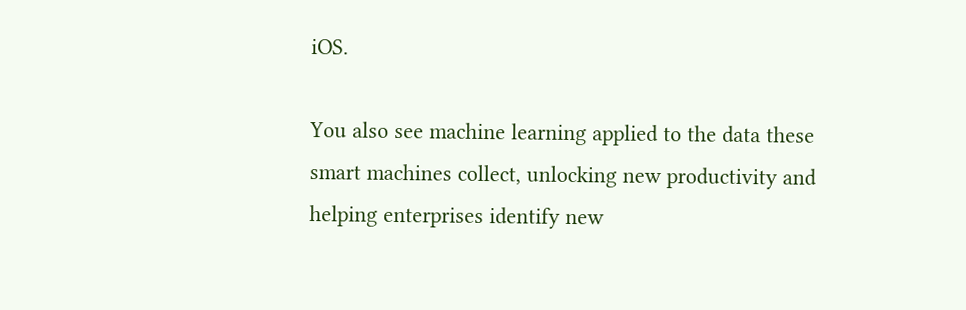iOS.

You also see machine learning applied to the data these smart machines collect, unlocking new productivity and helping enterprises identify new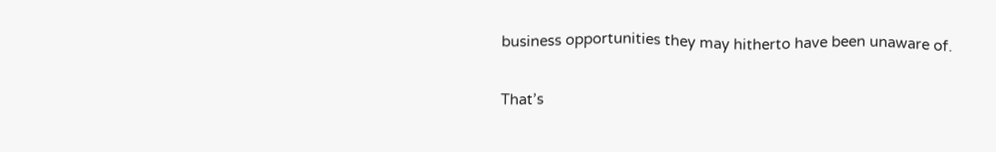business opportunities they may hitherto have been unaware of.

That’s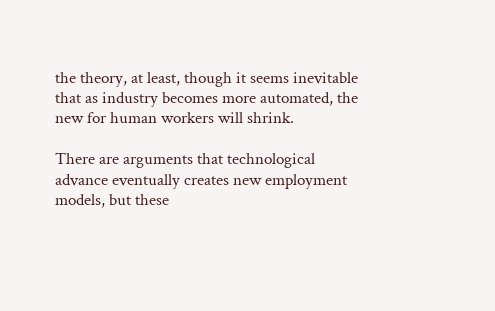the theory, at least, though it seems inevitable that as industry becomes more automated, the new for human workers will shrink.

There are arguments that technological advance eventually creates new employment models, but these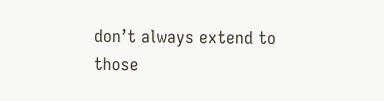don’t always extend to those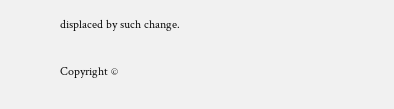displaced by such change.

Copyright ©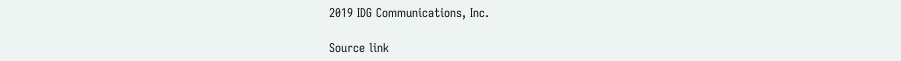2019 IDG Communications, Inc.

Source link